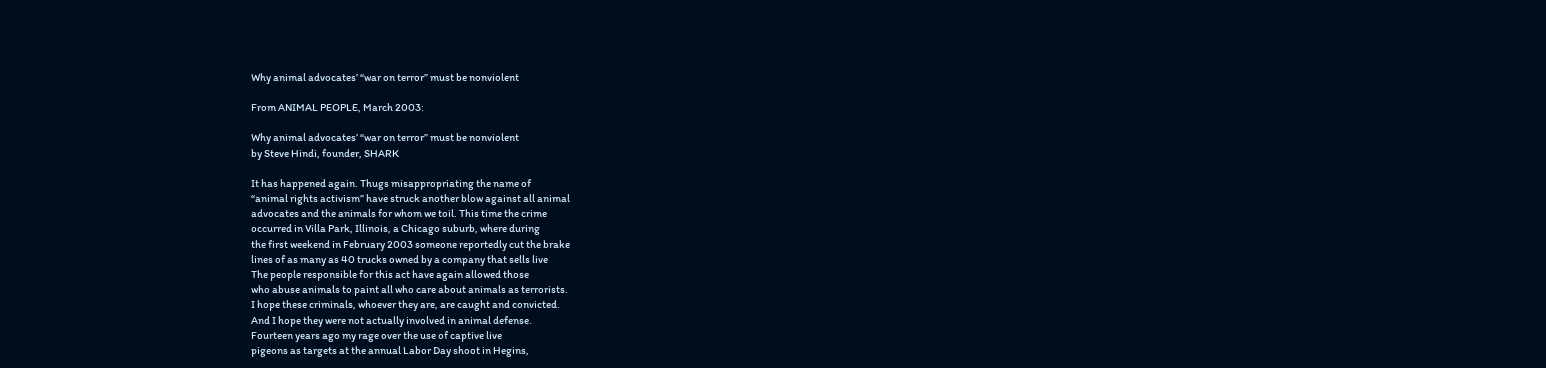Why animal advocates’ “war on terror” must be nonviolent

From ANIMAL PEOPLE, March 2003:

Why animal advocates’ “war on terror” must be nonviolent
by Steve Hindi, founder, SHARK

It has happened again. Thugs misappropriating the name of
“animal rights activism” have struck another blow against all animal
advocates and the animals for whom we toil. This time the crime
occurred in Villa Park, Illinois, a Chicago suburb, where during
the first weekend in February 2003 someone reportedly cut the brake
lines of as many as 40 trucks owned by a company that sells live
The people responsible for this act have again allowed those
who abuse animals to paint all who care about animals as terrorists.
I hope these criminals, whoever they are, are caught and convicted.
And I hope they were not actually involved in animal defense.
Fourteen years ago my rage over the use of captive live
pigeons as targets at the annual Labor Day shoot in Hegins,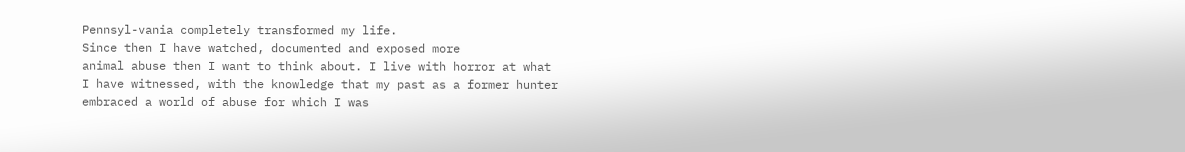Pennsyl-vania completely transformed my life.
Since then I have watched, documented and exposed more
animal abuse then I want to think about. I live with horror at what
I have witnessed, with the knowledge that my past as a former hunter
embraced a world of abuse for which I was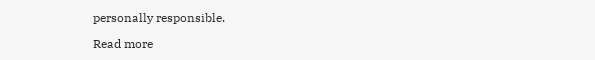personally responsible.

Read more